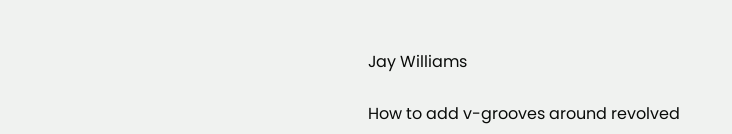Jay Williams

How to add v-grooves around revolved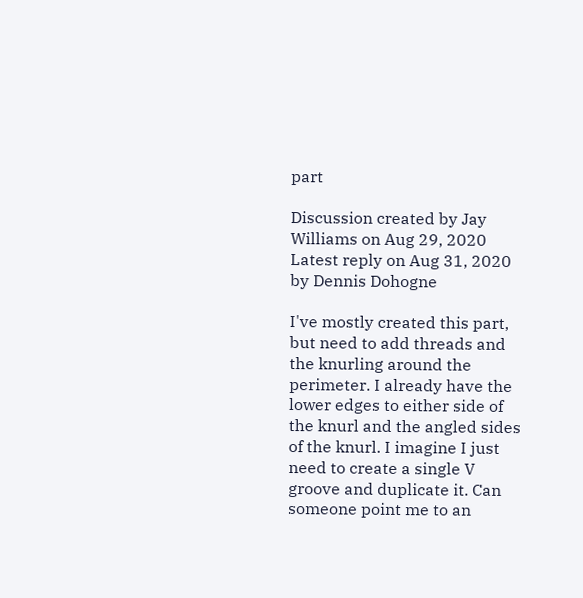part

Discussion created by Jay Williams on Aug 29, 2020
Latest reply on Aug 31, 2020 by Dennis Dohogne

I've mostly created this part, but need to add threads and the knurling around the perimeter. I already have the lower edges to either side of the knurl and the angled sides of the knurl. I imagine I just need to create a single V groove and duplicate it. Can someone point me to an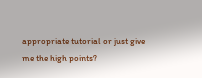appropriate tutorial or just give me the high points?